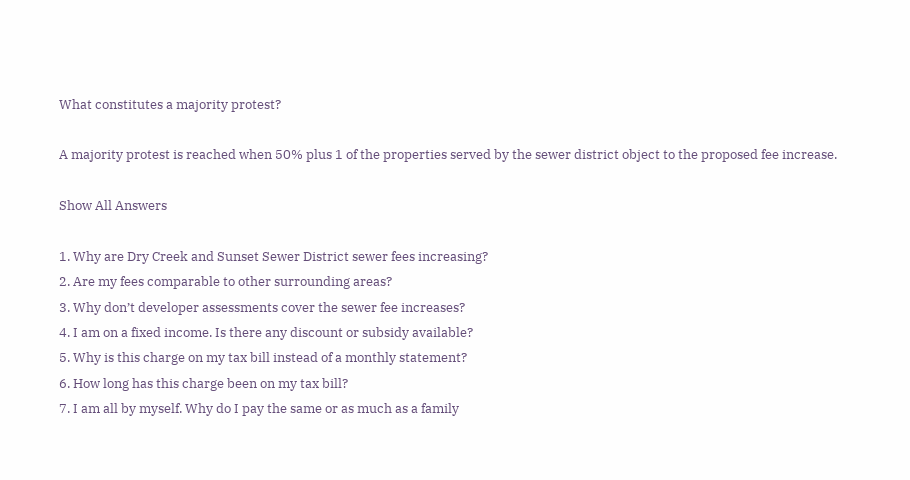What constitutes a majority protest?

A majority protest is reached when 50% plus 1 of the properties served by the sewer district object to the proposed fee increase.

Show All Answers

1. Why are Dry Creek and Sunset Sewer District sewer fees increasing?
2. Are my fees comparable to other surrounding areas?
3. Why don’t developer assessments cover the sewer fee increases?
4. I am on a fixed income. Is there any discount or subsidy available?
5. Why is this charge on my tax bill instead of a monthly statement?
6. How long has this charge been on my tax bill?
7. I am all by myself. Why do I pay the same or as much as a family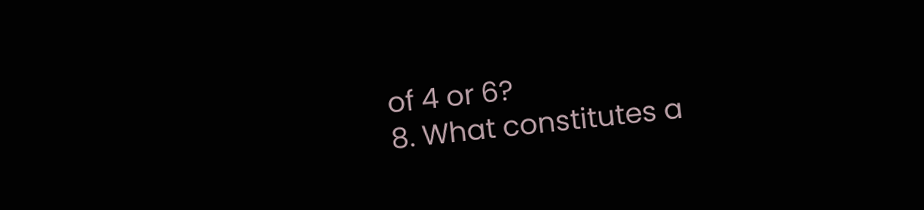of 4 or 6?
8. What constitutes a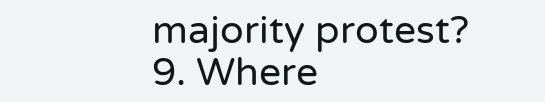majority protest?
9. Where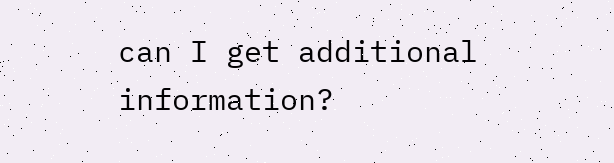can I get additional information?